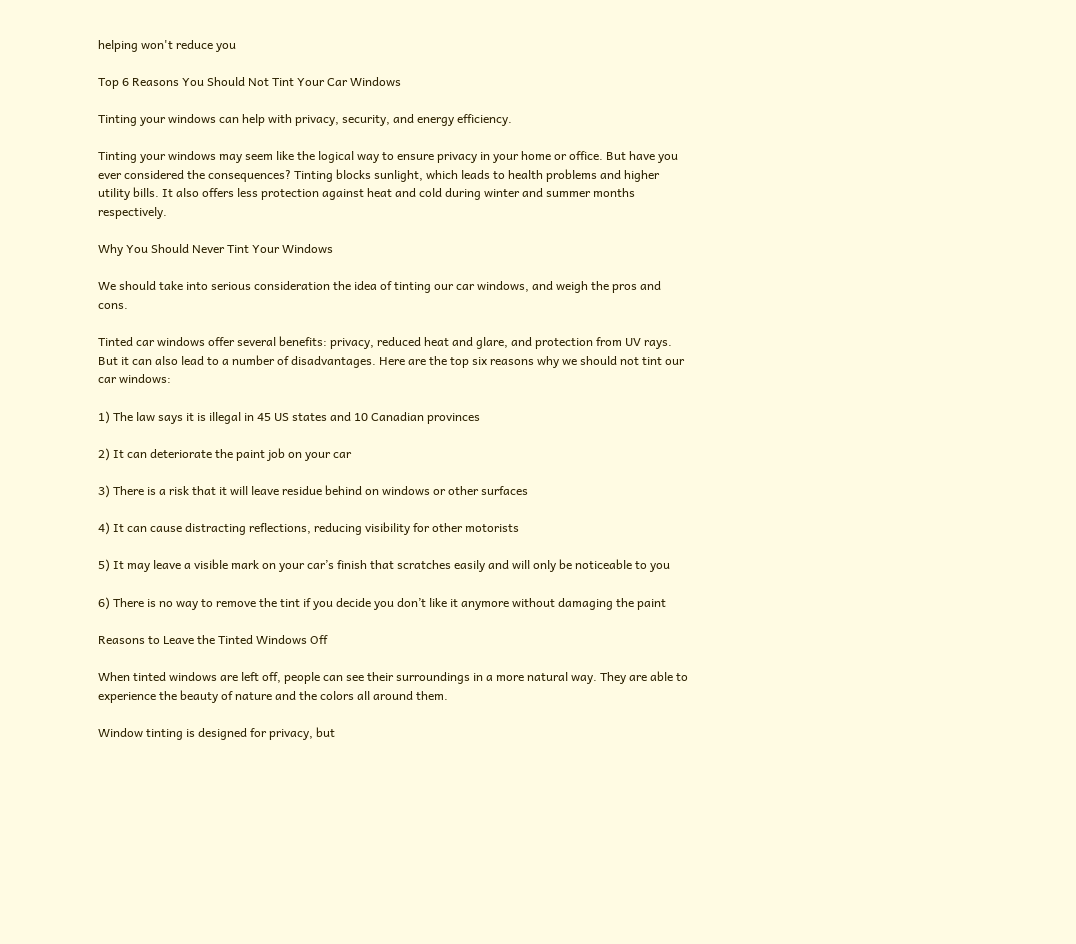helping won't reduce you

Top 6 Reasons You Should Not Tint Your Car Windows

Tinting your windows can help with privacy, security, and energy efficiency.

Tinting your windows may seem like the logical way to ensure privacy in your home or office. But have you ever considered the consequences? Tinting blocks sunlight, which leads to health problems and higher utility bills. It also offers less protection against heat and cold during winter and summer months respectively.

Why You Should Never Tint Your Windows

We should take into serious consideration the idea of tinting our car windows, and weigh the pros and cons.

Tinted car windows offer several benefits: privacy, reduced heat and glare, and protection from UV rays. But it can also lead to a number of disadvantages. Here are the top six reasons why we should not tint our car windows:

1) The law says it is illegal in 45 US states and 10 Canadian provinces

2) It can deteriorate the paint job on your car

3) There is a risk that it will leave residue behind on windows or other surfaces

4) It can cause distracting reflections, reducing visibility for other motorists

5) It may leave a visible mark on your car’s finish that scratches easily and will only be noticeable to you

6) There is no way to remove the tint if you decide you don’t like it anymore without damaging the paint

Reasons to Leave the Tinted Windows Off

When tinted windows are left off, people can see their surroundings in a more natural way. They are able to experience the beauty of nature and the colors all around them.

Window tinting is designed for privacy, but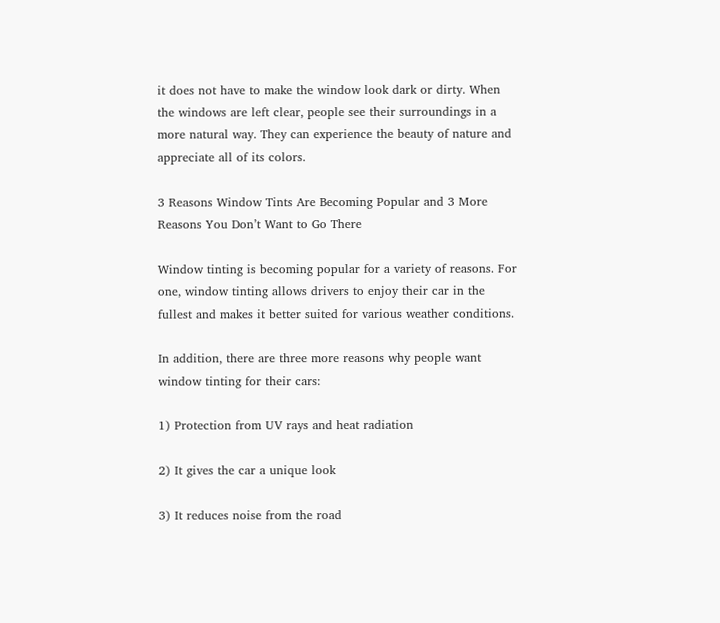it does not have to make the window look dark or dirty. When the windows are left clear, people see their surroundings in a more natural way. They can experience the beauty of nature and appreciate all of its colors.

3 Reasons Window Tints Are Becoming Popular and 3 More Reasons You Don’t Want to Go There

Window tinting is becoming popular for a variety of reasons. For one, window tinting allows drivers to enjoy their car in the fullest and makes it better suited for various weather conditions.

In addition, there are three more reasons why people want window tinting for their cars:

1) Protection from UV rays and heat radiation

2) It gives the car a unique look

3) It reduces noise from the road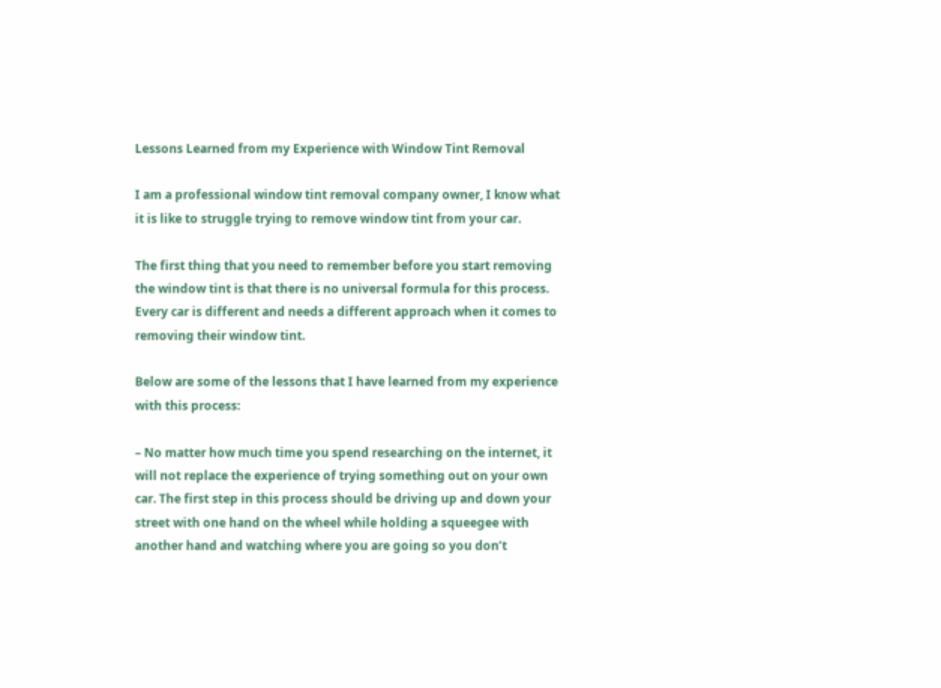Lessons Learned from my Experience with Window Tint Removal

I am a professional window tint removal company owner, I know what it is like to struggle trying to remove window tint from your car.

The first thing that you need to remember before you start removing the window tint is that there is no universal formula for this process. Every car is different and needs a different approach when it comes to removing their window tint.

Below are some of the lessons that I have learned from my experience with this process:

– No matter how much time you spend researching on the internet, it will not replace the experience of trying something out on your own car. The first step in this process should be driving up and down your street with one hand on the wheel while holding a squeegee with another hand and watching where you are going so you don’t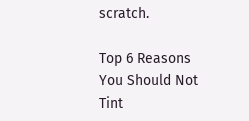scratch.

Top 6 Reasons You Should Not Tint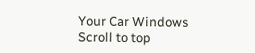Your Car Windows
Scroll to top